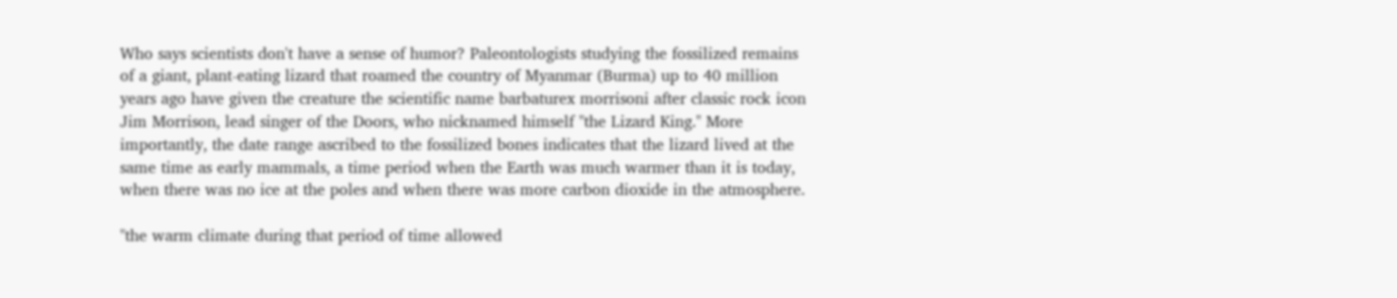Who says scientists don't have a sense of humor? Paleontologists studying the fossilized remains of a giant, plant-eating lizard that roamed the country of Myanmar (Burma) up to 40 million years ago have given the creature the scientific name barbaturex morrisoni after classic rock icon Jim Morrison, lead singer of the Doors, who nicknamed himself "the Lizard King." More importantly, the date range ascribed to the fossilized bones indicates that the lizard lived at the same time as early mammals, a time period when the Earth was much warmer than it is today, when there was no ice at the poles and when there was more carbon dioxide in the atmosphere.

"the warm climate during that period of time allowed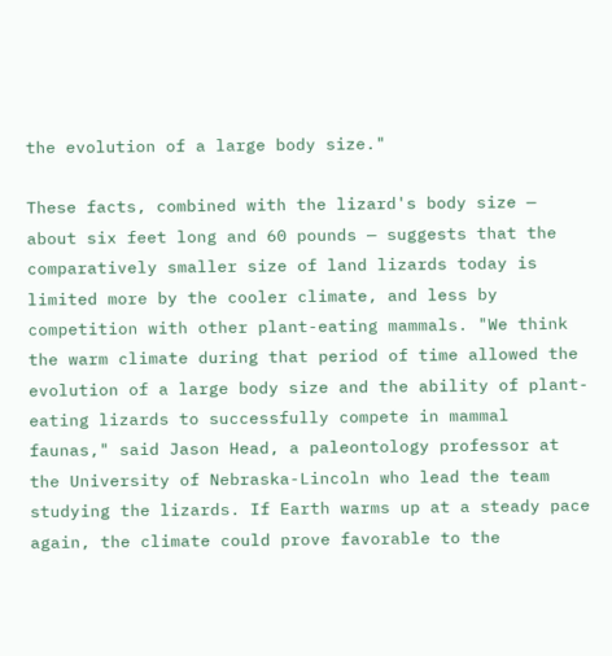the evolution of a large body size."

These facts, combined with the lizard's body size — about six feet long and 60 pounds — suggests that the comparatively smaller size of land lizards today is limited more by the cooler climate, and less by competition with other plant-eating mammals. "We think the warm climate during that period of time allowed the evolution of a large body size and the ability of plant-eating lizards to successfully compete in mammal faunas," said Jason Head, a paleontology professor at the University of Nebraska-Lincoln who lead the team studying the lizards. If Earth warms up at a steady pace again, the climate could prove favorable to the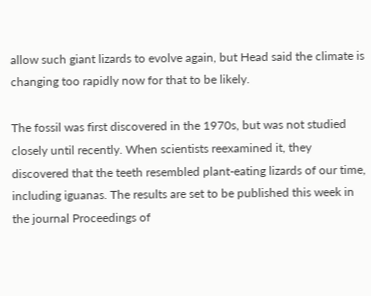allow such giant lizards to evolve again, but Head said the climate is changing too rapidly now for that to be likely.

The fossil was first discovered in the 1970s, but was not studied closely until recently. When scientists reexamined it, they discovered that the teeth resembled plant-eating lizards of our time, including iguanas. The results are set to be published this week in the journal Proceedings of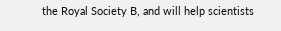the Royal Society B, and will help scientists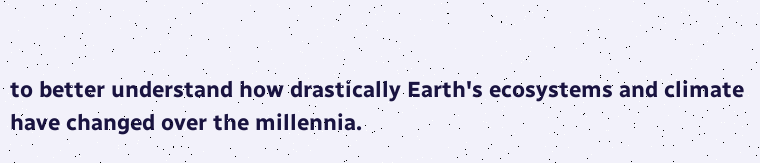to better understand how drastically Earth's ecosystems and climate have changed over the millennia.